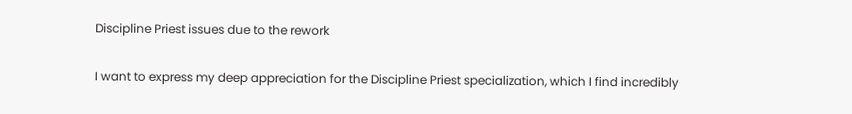Discipline Priest issues due to the rework

I want to express my deep appreciation for the Discipline Priest specialization, which I find incredibly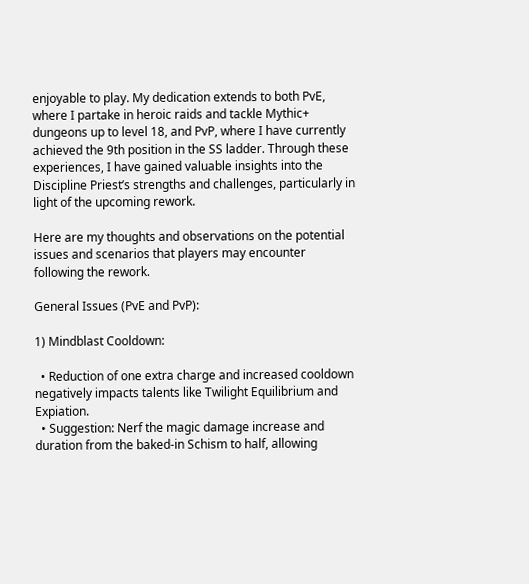enjoyable to play. My dedication extends to both PvE, where I partake in heroic raids and tackle Mythic+ dungeons up to level 18, and PvP, where I have currently achieved the 9th position in the SS ladder. Through these experiences, I have gained valuable insights into the Discipline Priest’s strengths and challenges, particularly in light of the upcoming rework.

Here are my thoughts and observations on the potential issues and scenarios that players may encounter following the rework.

General Issues (PvE and PvP):

1) Mindblast Cooldown:

  • Reduction of one extra charge and increased cooldown negatively impacts talents like Twilight Equilibrium and Expiation.
  • Suggestion: Nerf the magic damage increase and duration from the baked-in Schism to half, allowing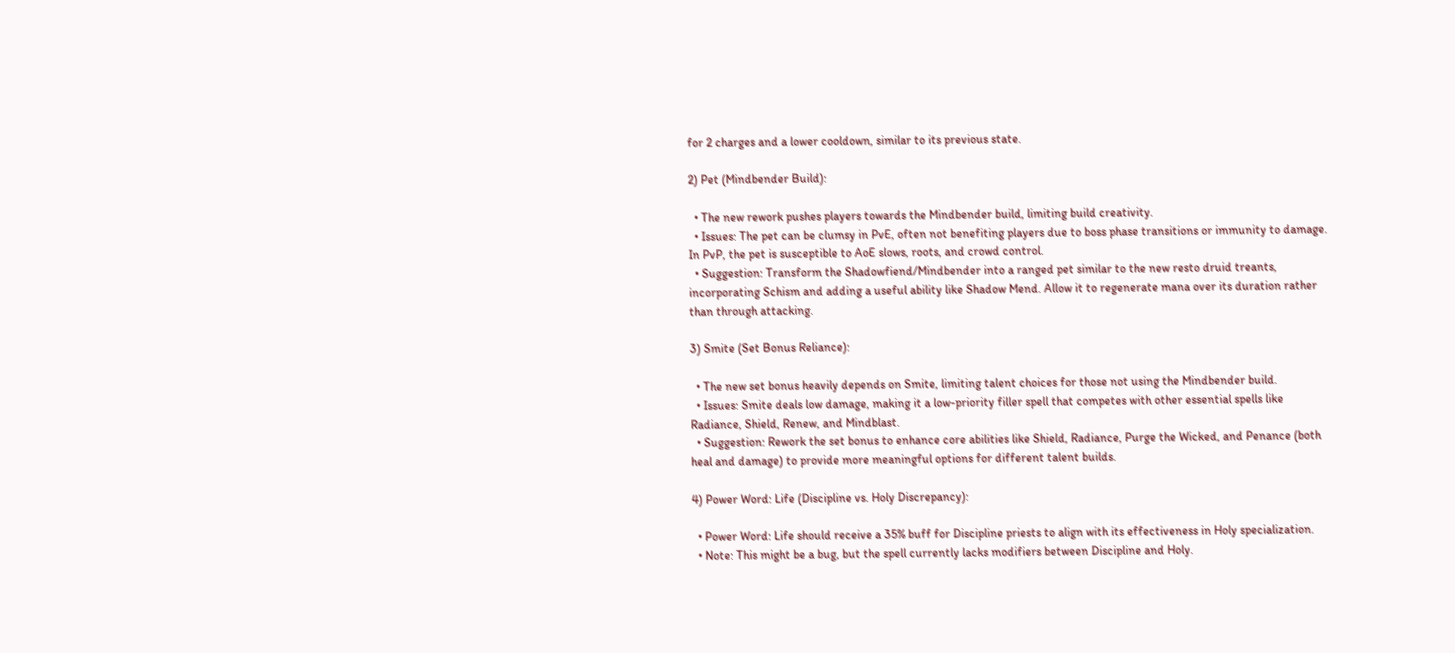for 2 charges and a lower cooldown, similar to its previous state.

2) Pet (Mindbender Build):

  • The new rework pushes players towards the Mindbender build, limiting build creativity.
  • Issues: The pet can be clumsy in PvE, often not benefiting players due to boss phase transitions or immunity to damage. In PvP, the pet is susceptible to AoE slows, roots, and crowd control.
  • Suggestion: Transform the Shadowfiend/Mindbender into a ranged pet similar to the new resto druid treants, incorporating Schism and adding a useful ability like Shadow Mend. Allow it to regenerate mana over its duration rather than through attacking.

3) Smite (Set Bonus Reliance):

  • The new set bonus heavily depends on Smite, limiting talent choices for those not using the Mindbender build.
  • Issues: Smite deals low damage, making it a low-priority filler spell that competes with other essential spells like Radiance, Shield, Renew, and Mindblast.
  • Suggestion: Rework the set bonus to enhance core abilities like Shield, Radiance, Purge the Wicked, and Penance (both heal and damage) to provide more meaningful options for different talent builds.

4) Power Word: Life (Discipline vs. Holy Discrepancy):

  • Power Word: Life should receive a 35% buff for Discipline priests to align with its effectiveness in Holy specialization.
  • Note: This might be a bug, but the spell currently lacks modifiers between Discipline and Holy.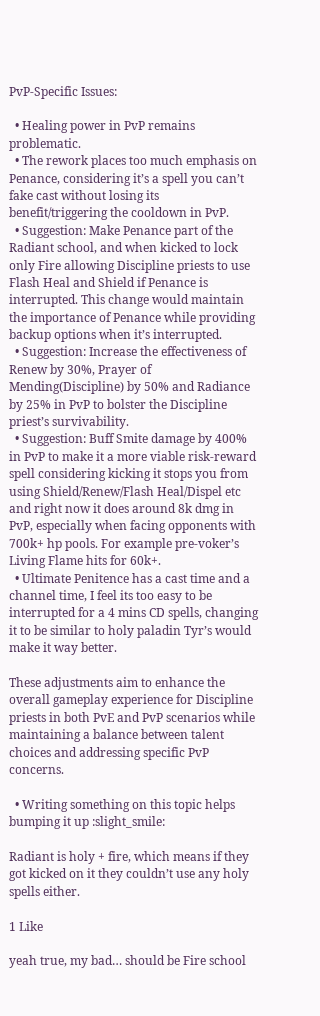PvP-Specific Issues:

  • Healing power in PvP remains problematic.
  • The rework places too much emphasis on Penance, considering it’s a spell you can’t fake cast without losing its benefit/triggering the cooldown in PvP.
  • Suggestion: Make Penance part of the Radiant school, and when kicked to lock only Fire allowing Discipline priests to use Flash Heal and Shield if Penance is interrupted. This change would maintain the importance of Penance while providing backup options when it’s interrupted.
  • Suggestion: Increase the effectiveness of Renew by 30%, Prayer of Mending(Discipline) by 50% and Radiance by 25% in PvP to bolster the Discipline priest’s survivability.
  • Suggestion: Buff Smite damage by 400% in PvP to make it a more viable risk-reward spell considering kicking it stops you from using Shield/Renew/Flash Heal/Dispel etc and right now it does around 8k dmg in PvP, especially when facing opponents with 700k+ hp pools. For example pre-voker’s Living Flame hits for 60k+.
  • Ultimate Penitence has a cast time and a channel time, I feel its too easy to be interrupted for a 4 mins CD spells, changing it to be similar to holy paladin Tyr’s would make it way better.

These adjustments aim to enhance the overall gameplay experience for Discipline priests in both PvE and PvP scenarios while maintaining a balance between talent choices and addressing specific PvP concerns.

  • Writing something on this topic helps bumping it up :slight_smile:

Radiant is holy + fire, which means if they got kicked on it they couldn’t use any holy spells either.

1 Like

yeah true, my bad… should be Fire school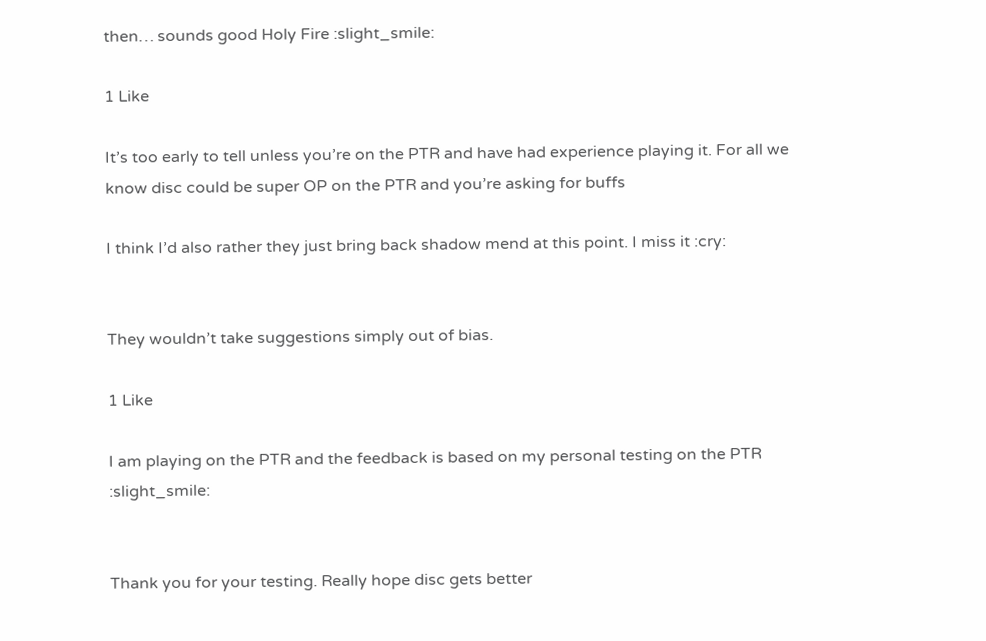then… sounds good Holy Fire :slight_smile:

1 Like

It’s too early to tell unless you’re on the PTR and have had experience playing it. For all we know disc could be super OP on the PTR and you’re asking for buffs

I think I’d also rather they just bring back shadow mend at this point. I miss it :cry:


They wouldn’t take suggestions simply out of bias.

1 Like

I am playing on the PTR and the feedback is based on my personal testing on the PTR :slight_smile:


Thank you for your testing. Really hope disc gets better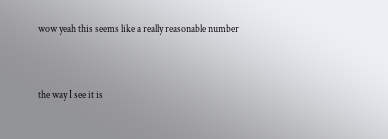wow yeah this seems like a really reasonable number


the way I see it is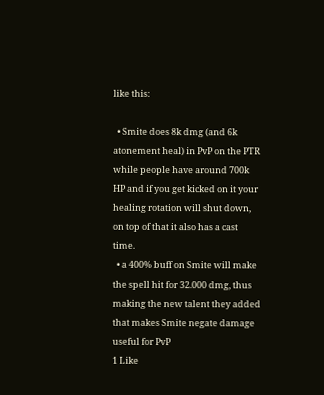like this:

  • Smite does 8k dmg (and 6k atonement heal) in PvP on the PTR while people have around 700k HP and if you get kicked on it your healing rotation will shut down, on top of that it also has a cast time.
  • a 400% buff on Smite will make the spell hit for 32.000 dmg, thus making the new talent they added that makes Smite negate damage useful for PvP
1 Like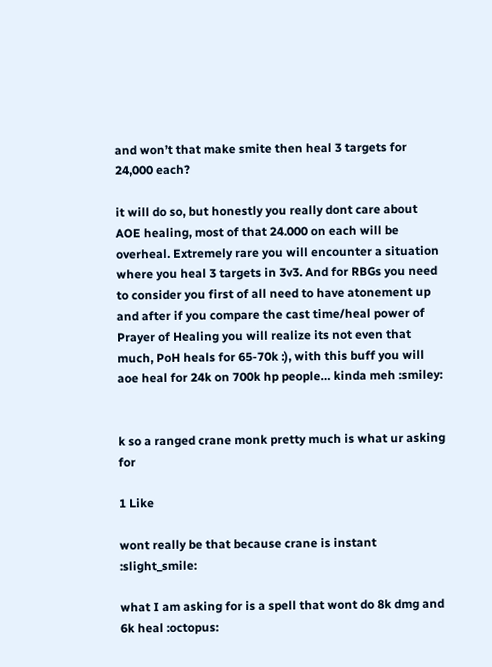and won’t that make smite then heal 3 targets for 24,000 each?

it will do so, but honestly you really dont care about AOE healing, most of that 24.000 on each will be overheal. Extremely rare you will encounter a situation where you heal 3 targets in 3v3. And for RBGs you need to consider you first of all need to have atonement up and after if you compare the cast time/heal power of Prayer of Healing you will realize its not even that much, PoH heals for 65-70k :), with this buff you will aoe heal for 24k on 700k hp people… kinda meh :smiley:


k so a ranged crane monk pretty much is what ur asking for

1 Like

wont really be that because crane is instant :slight_smile:

what I am asking for is a spell that wont do 8k dmg and 6k heal :octopus: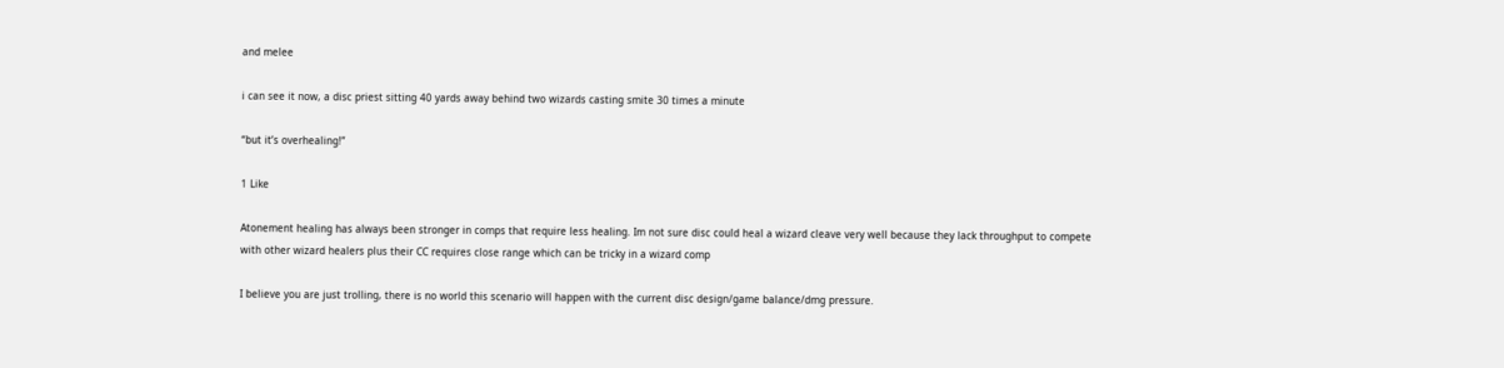and melee

i can see it now, a disc priest sitting 40 yards away behind two wizards casting smite 30 times a minute

“but it’s overhealing!”

1 Like

Atonement healing has always been stronger in comps that require less healing. Im not sure disc could heal a wizard cleave very well because they lack throughput to compete with other wizard healers plus their CC requires close range which can be tricky in a wizard comp

I believe you are just trolling, there is no world this scenario will happen with the current disc design/game balance/dmg pressure.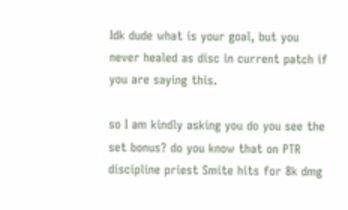Idk dude what is your goal, but you never healed as disc in current patch if you are saying this.

so I am kindly asking you do you see the set bonus? do you know that on PTR discipline priest Smite hits for 8k dmg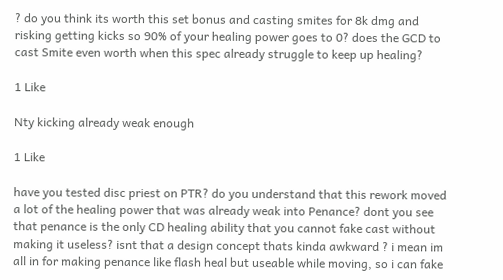? do you think its worth this set bonus and casting smites for 8k dmg and risking getting kicks so 90% of your healing power goes to 0? does the GCD to cast Smite even worth when this spec already struggle to keep up healing?

1 Like

Nty kicking already weak enough

1 Like

have you tested disc priest on PTR? do you understand that this rework moved a lot of the healing power that was already weak into Penance? dont you see that penance is the only CD healing ability that you cannot fake cast without making it useless? isnt that a design concept thats kinda awkward ? i mean im all in for making penance like flash heal but useable while moving, so i can fake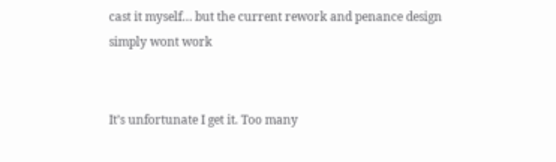cast it myself… but the current rework and penance design simply wont work


It’s unfortunate I get it. Too many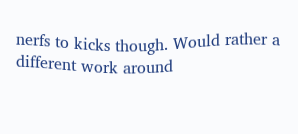nerfs to kicks though. Would rather a different work around